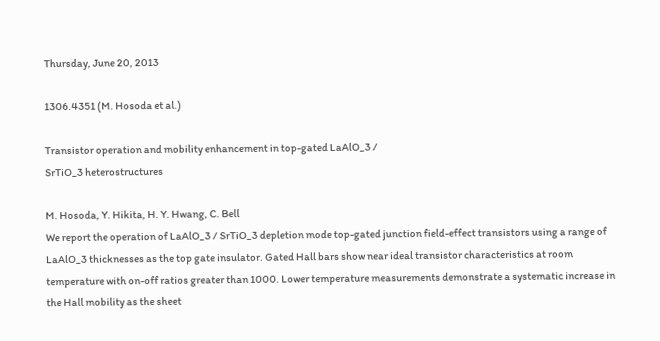Thursday, June 20, 2013

1306.4351 (M. Hosoda et al.)

Transistor operation and mobility enhancement in top-gated LaAlO_3 /
SrTiO_3 heterostructures

M. Hosoda, Y. Hikita, H. Y. Hwang, C. Bell
We report the operation of LaAlO_3 / SrTiO_3 depletion mode top-gated junction field-effect transistors using a range of LaAlO_3 thicknesses as the top gate insulator. Gated Hall bars show near ideal transistor characteristics at room temperature with on-off ratios greater than 1000. Lower temperature measurements demonstrate a systematic increase in the Hall mobility as the sheet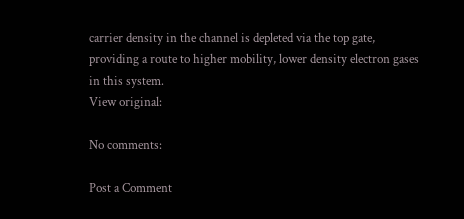carrier density in the channel is depleted via the top gate, providing a route to higher mobility, lower density electron gases in this system.
View original:

No comments:

Post a Comment